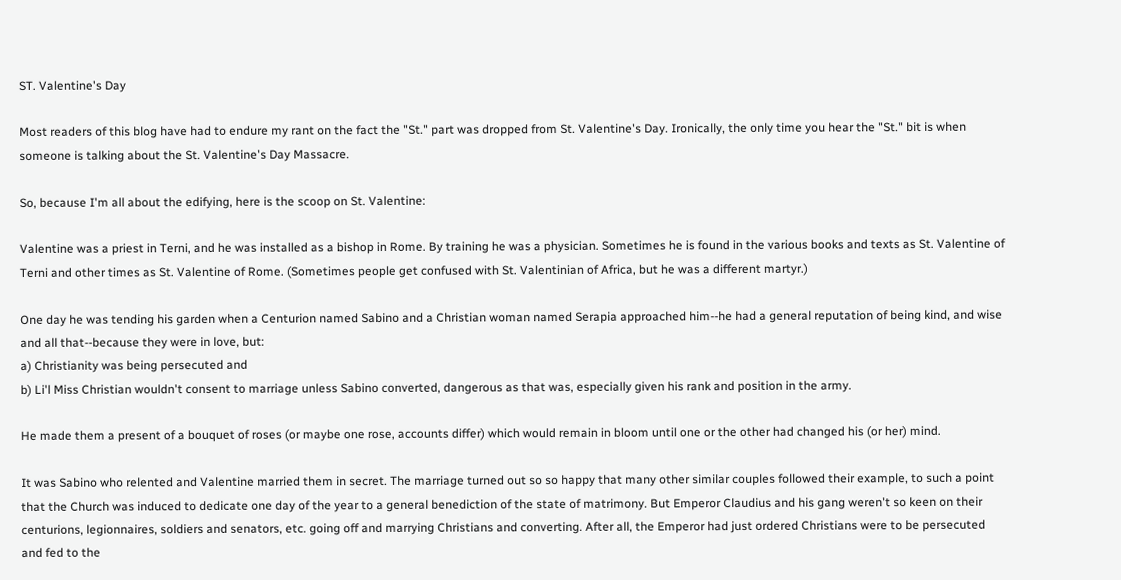ST. Valentine's Day

Most readers of this blog have had to endure my rant on the fact the "St." part was dropped from St. Valentine's Day. Ironically, the only time you hear the "St." bit is when someone is talking about the St. Valentine's Day Massacre.

So, because I'm all about the edifying, here is the scoop on St. Valentine:

Valentine was a priest in Terni, and he was installed as a bishop in Rome. By training he was a physician. Sometimes he is found in the various books and texts as St. Valentine of Terni and other times as St. Valentine of Rome. (Sometimes people get confused with St. Valentinian of Africa, but he was a different martyr.)

One day he was tending his garden when a Centurion named Sabino and a Christian woman named Serapia approached him--he had a general reputation of being kind, and wise and all that--because they were in love, but:
a) Christianity was being persecuted and
b) Li'l Miss Christian wouldn't consent to marriage unless Sabino converted, dangerous as that was, especially given his rank and position in the army.

He made them a present of a bouquet of roses (or maybe one rose, accounts differ) which would remain in bloom until one or the other had changed his (or her) mind.

It was Sabino who relented and Valentine married them in secret. The marriage turned out so so happy that many other similar couples followed their example, to such a point that the Church was induced to dedicate one day of the year to a general benediction of the state of matrimony. But Emperor Claudius and his gang weren't so keen on their centurions, legionnaires, soldiers and senators, etc. going off and marrying Christians and converting. After all, the Emperor had just ordered Christians were to be persecuted and fed to the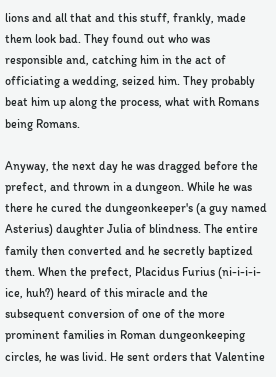lions and all that and this stuff, frankly, made them look bad. They found out who was responsible and, catching him in the act of officiating a wedding, seized him. They probably beat him up along the process, what with Romans being Romans.

Anyway, the next day he was dragged before the prefect, and thrown in a dungeon. While he was there he cured the dungeonkeeper's (a guy named Asterius) daughter Julia of blindness. The entire family then converted and he secretly baptized them. When the prefect, Placidus Furius (ni-i-i-i-ice, huh?) heard of this miracle and the subsequent conversion of one of the more prominent families in Roman dungeonkeeping circles, he was livid. He sent orders that Valentine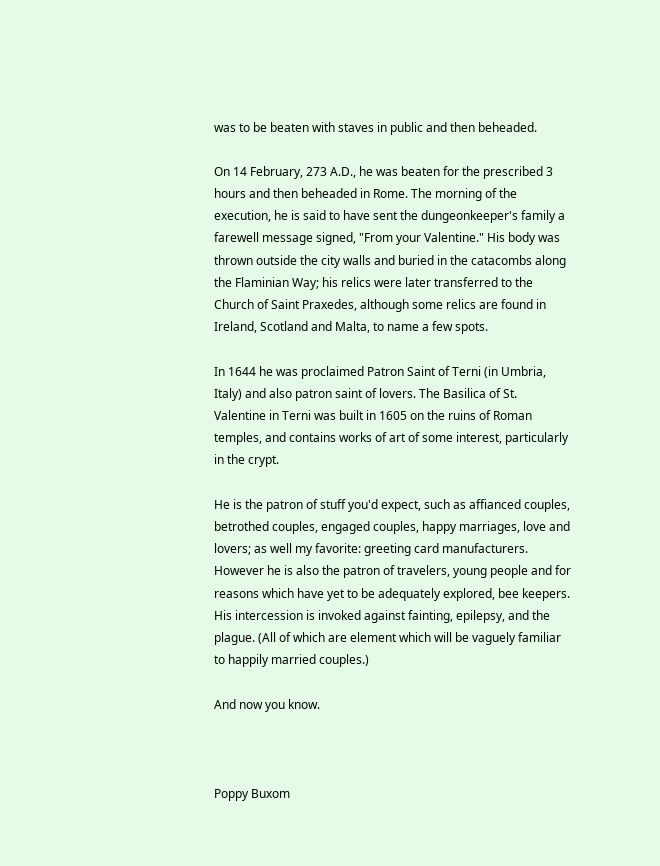was to be beaten with staves in public and then beheaded.

On 14 February, 273 A.D., he was beaten for the prescribed 3 hours and then beheaded in Rome. The morning of the execution, he is said to have sent the dungeonkeeper's family a farewell message signed, "From your Valentine." His body was thrown outside the city walls and buried in the catacombs along the Flaminian Way; his relics were later transferred to the Church of Saint Praxedes, although some relics are found in Ireland, Scotland and Malta, to name a few spots.

In 1644 he was proclaimed Patron Saint of Terni (in Umbria, Italy) and also patron saint of lovers. The Basilica of St. Valentine in Terni was built in 1605 on the ruins of Roman temples, and contains works of art of some interest, particularly in the crypt.

He is the patron of stuff you'd expect, such as affianced couples, betrothed couples, engaged couples, happy marriages, love and lovers; as well my favorite: greeting card manufacturers. However he is also the patron of travelers, young people and for reasons which have yet to be adequately explored, bee keepers. His intercession is invoked against fainting, epilepsy, and the plague. (All of which are element which will be vaguely familiar to happily married couples.)

And now you know.



Poppy Buxom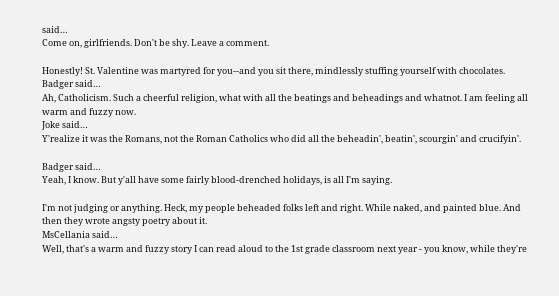said…
Come on, girlfriends. Don't be shy. Leave a comment.

Honestly! St. Valentine was martyred for you--and you sit there, mindlessly stuffing yourself with chocolates.
Badger said…
Ah, Catholicism. Such a cheerful religion, what with all the beatings and beheadings and whatnot. I am feeling all warm and fuzzy now.
Joke said…
Y'realize it was the Romans, not the Roman Catholics who did all the beheadin', beatin', scourgin' and crucifyin'.

Badger said…
Yeah, I know. But y'all have some fairly blood-drenched holidays, is all I'm saying.

I'm not judging or anything. Heck, my people beheaded folks left and right. While naked, and painted blue. And then they wrote angsty poetry about it.
MsCellania said…
Well, that's a warm and fuzzy story I can read aloud to the 1st grade classroom next year - you know, while they're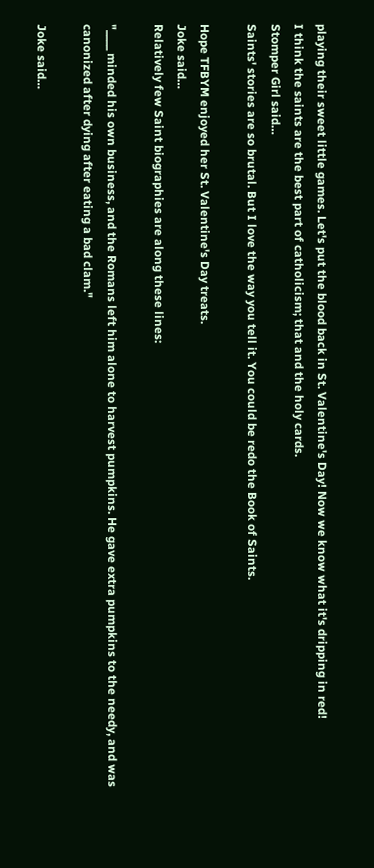playing their sweet little games. Let's put the blood back in St. Valentine's Day! Now we know what it's dripping in red!
I think the saints are the best part of catholicism; that and the holy cards.
Stomper Girl said…
Saints' stories are so brutal. But I love the way you tell it. You could be redo the Book of Saints.

Hope TFBYM enjoyed her St. Valentine's Day treats.
Joke said…
Relatively few Saint biographies are along these lines:

"____ minded his own business, and the Romans left him alone to harvest pumpkins. He gave extra pumpkins to the needy, and was canonized after dying after eating a bad clam."

Joke said…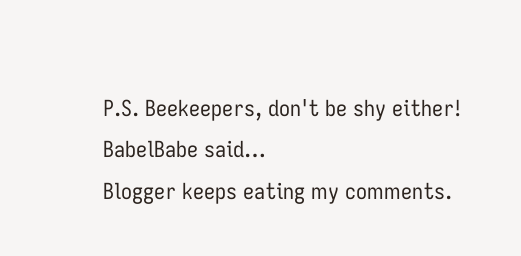P.S. Beekeepers, don't be shy either!
BabelBabe said…
Blogger keeps eating my comments.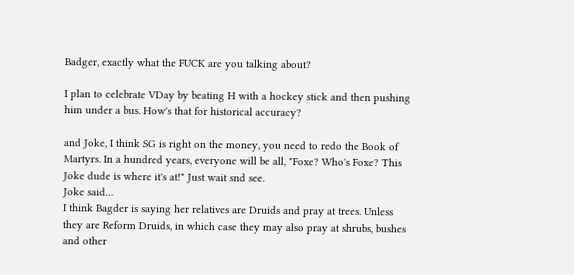Badger, exactly what the FUCK are you talking about?

I plan to celebrate VDay by beating H with a hockey stick and then pushing him under a bus. How's that for historical accuracy?

and Joke, I think SG is right on the money, you need to redo the Book of Martyrs. In a hundred years, everyone will be all, "Foxe? Who's Foxe? This Joke dude is where it's at!" Just wait snd see.
Joke said…
I think Bagder is saying her relatives are Druids and pray at trees. Unless they are Reform Druids, in which case they may also pray at shrubs, bushes and other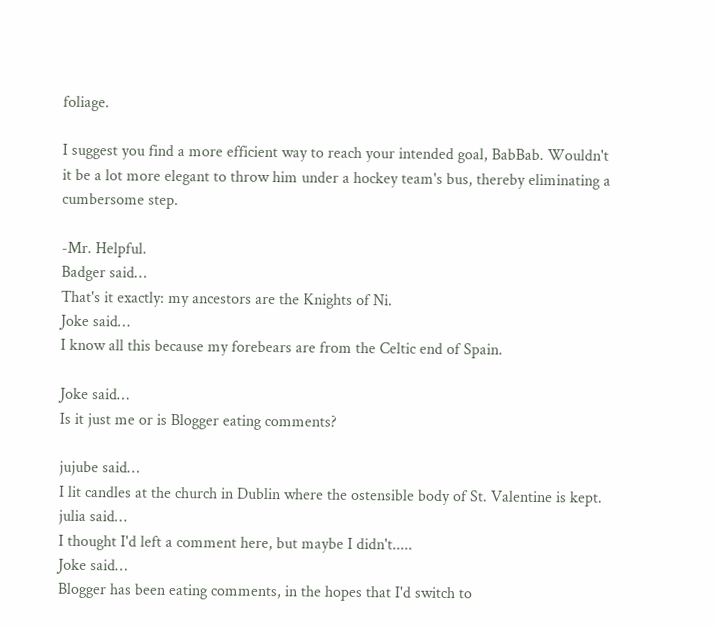foliage.

I suggest you find a more efficient way to reach your intended goal, BabBab. Wouldn't it be a lot more elegant to throw him under a hockey team's bus, thereby eliminating a cumbersome step.

-Mr. Helpful.
Badger said…
That's it exactly: my ancestors are the Knights of Ni.
Joke said…
I know all this because my forebears are from the Celtic end of Spain.

Joke said…
Is it just me or is Blogger eating comments?

jujube said…
I lit candles at the church in Dublin where the ostensible body of St. Valentine is kept.
julia said…
I thought I'd left a comment here, but maybe I didn't.....
Joke said…
Blogger has been eating comments, in the hopes that I'd switch to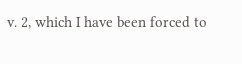v. 2, which I have been forced to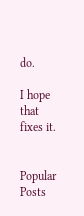do.

I hope that fixes it.


Popular Posts